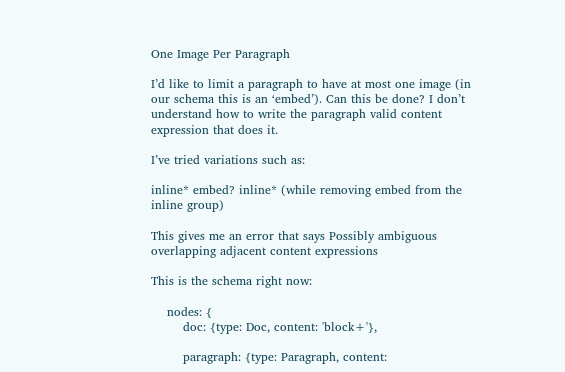One Image Per Paragraph

I’d like to limit a paragraph to have at most one image (in our schema this is an ‘embed’). Can this be done? I don’t understand how to write the paragraph valid content expression that does it.

I’ve tried variations such as:

inline* embed? inline* (while removing embed from the inline group)

This gives me an error that says Possibly ambiguous overlapping adjacent content expressions

This is the schema right now:

    nodes: {
        doc: {type: Doc, content: 'block+'},

        paragraph: {type: Paragraph, content: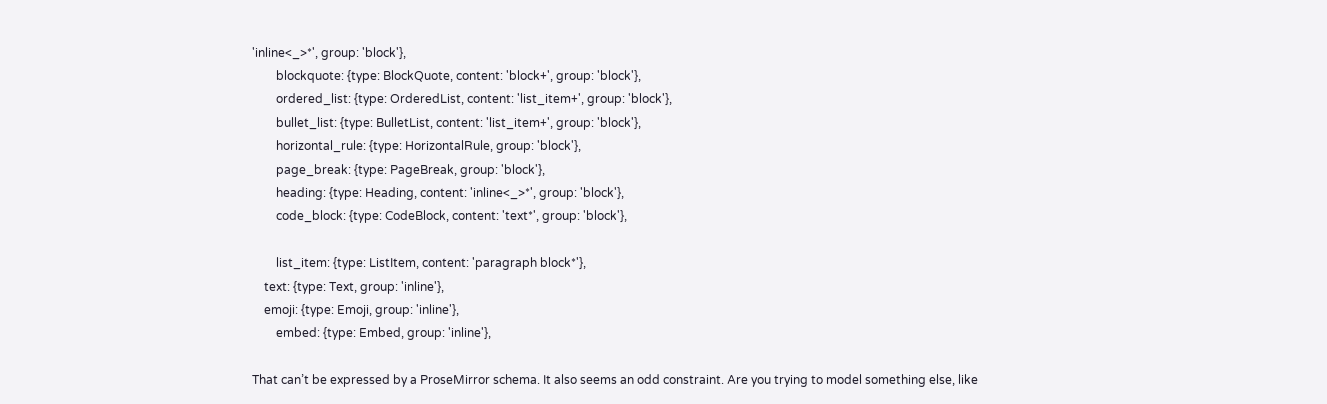'inline<_>*', group: 'block'},
        blockquote: {type: BlockQuote, content: 'block+', group: 'block'},
        ordered_list: {type: OrderedList, content: 'list_item+', group: 'block'},
        bullet_list: {type: BulletList, content: 'list_item+', group: 'block'},
        horizontal_rule: {type: HorizontalRule, group: 'block'},
        page_break: {type: PageBreak, group: 'block'},
        heading: {type: Heading, content: 'inline<_>*', group: 'block'},
        code_block: {type: CodeBlock, content: 'text*', group: 'block'},

        list_item: {type: ListItem, content: 'paragraph block*'},
    text: {type: Text, group: 'inline'},
    emoji: {type: Emoji, group: 'inline'},
        embed: {type: Embed, group: 'inline'},

That can’t be expressed by a ProseMirror schema. It also seems an odd constraint. Are you trying to model something else, like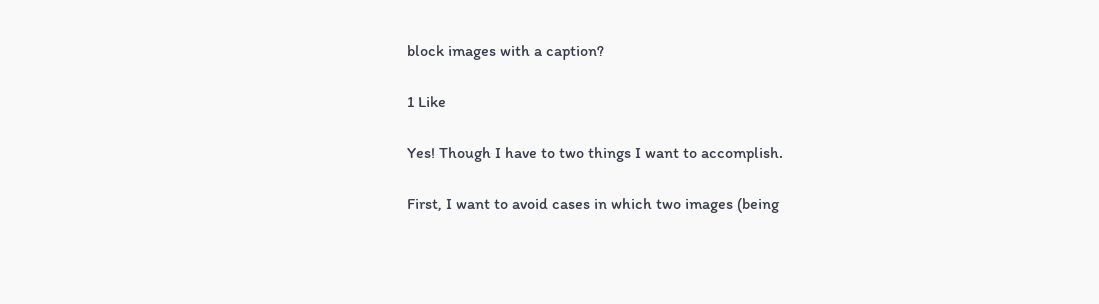block images with a caption?

1 Like

Yes! Though I have to two things I want to accomplish.

First, I want to avoid cases in which two images (being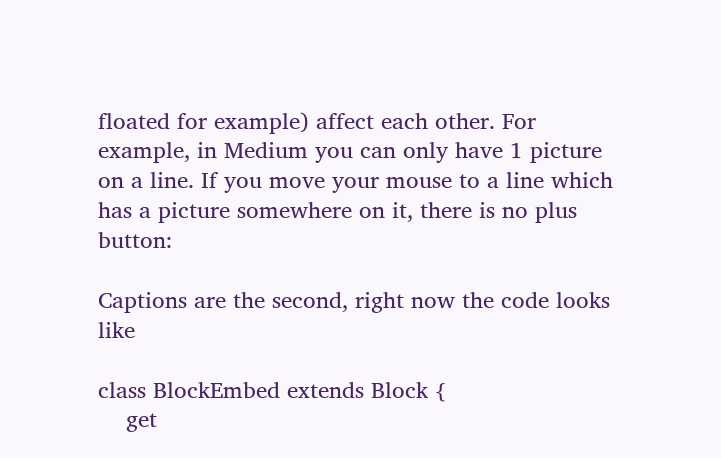floated for example) affect each other. For example, in Medium you can only have 1 picture on a line. If you move your mouse to a line which has a picture somewhere on it, there is no plus button:

Captions are the second, right now the code looks like

class BlockEmbed extends Block {
    get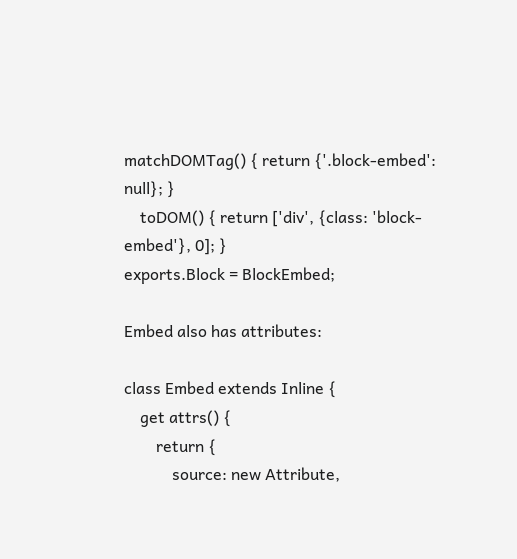matchDOMTag() { return {'.block-embed': null}; }
    toDOM() { return ['div', {class: 'block-embed'}, 0]; }
exports.Block = BlockEmbed;

Embed also has attributes:

class Embed extends Inline {
    get attrs() {
        return {
            source: new Attribute,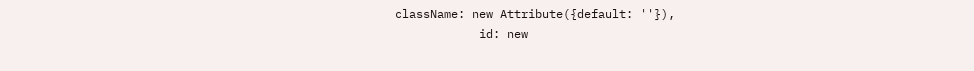className: new Attribute({default: ''}),
            id: new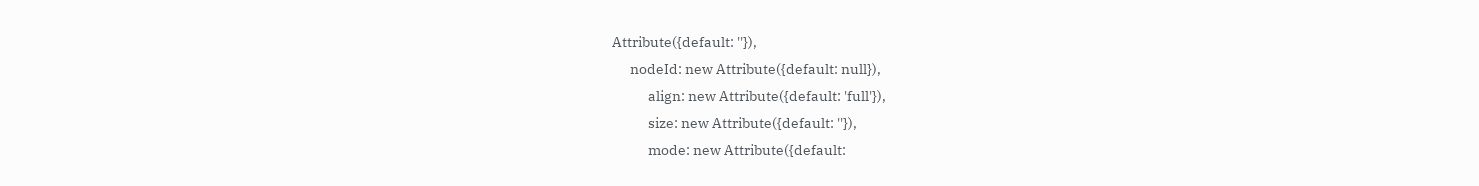Attribute({default: ''}),
      nodeId: new Attribute({default: null}),
            align: new Attribute({default: 'full'}),
            size: new Attribute({default: ''}),
            mode: new Attribute({default: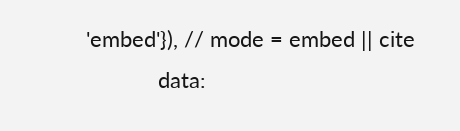'embed'}), // mode = embed || cite
            data: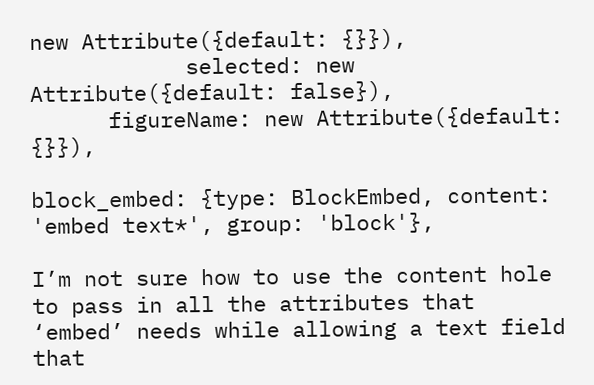new Attribute({default: {}}),
            selected: new Attribute({default: false}),
      figureName: new Attribute({default: {}}),

block_embed: {type: BlockEmbed, content: 'embed text*', group: 'block'},

I’m not sure how to use the content hole to pass in all the attributes that ‘embed’ needs while allowing a text field that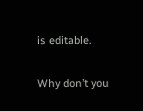is editable.

Why don’t you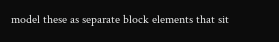model these as separate block elements that sit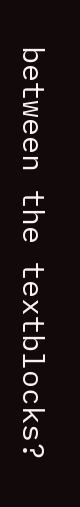between the textblocks?